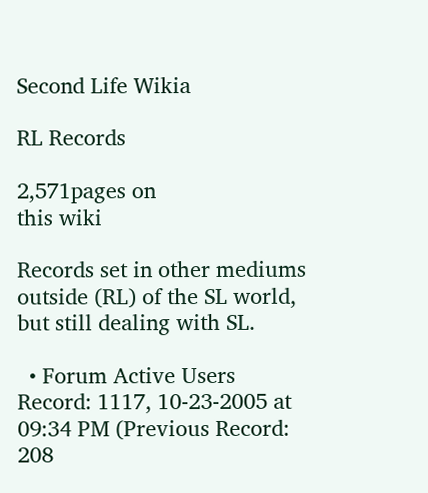Second Life Wikia

RL Records

2,571pages on
this wiki

Records set in other mediums outside (RL) of the SL world, but still dealing with SL.

  • Forum Active Users Record: 1117, 10-23-2005 at 09:34 PM (Previous Record: 208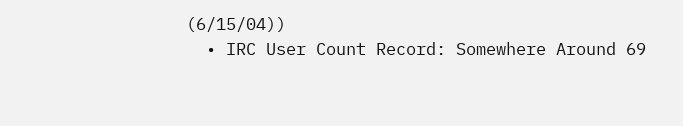(6/15/04))
  • IRC User Count Record: Somewhere Around 69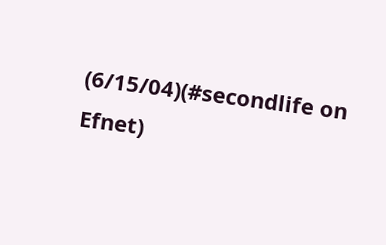(6/15/04)(#secondlife on Efnet)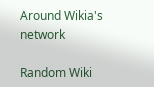Around Wikia's network

Random Wiki